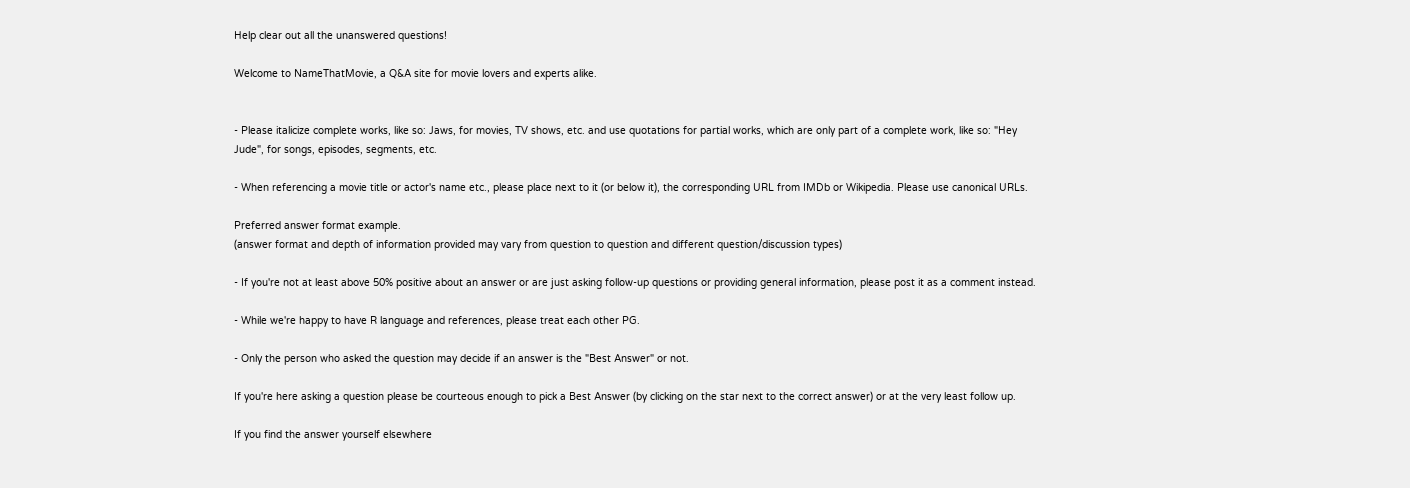Help clear out all the unanswered questions!

Welcome to NameThatMovie, a Q&A site for movie lovers and experts alike.


- Please italicize complete works, like so: Jaws, for movies, TV shows, etc. and use quotations for partial works, which are only part of a complete work, like so: "Hey Jude", for songs, episodes, segments, etc.

- When referencing a movie title or actor's name etc., please place next to it (or below it), the corresponding URL from IMDb or Wikipedia. Please use canonical URLs.

Preferred answer format example.
(answer format and depth of information provided may vary from question to question and different question/discussion types)

- If you're not at least above 50% positive about an answer or are just asking follow-up questions or providing general information, please post it as a comment instead.

- While we're happy to have R language and references, please treat each other PG.

- Only the person who asked the question may decide if an answer is the "Best Answer" or not.

If you're here asking a question please be courteous enough to pick a Best Answer (by clicking on the star next to the correct answer) or at the very least follow up.

If you find the answer yourself elsewhere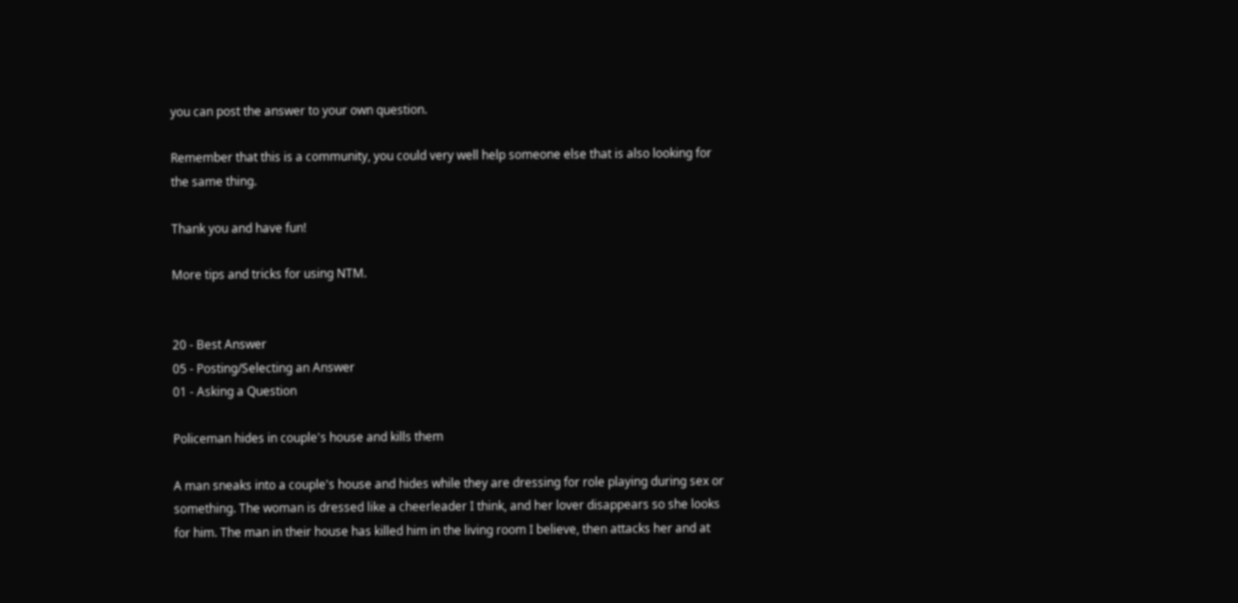you can post the answer to your own question.

Remember that this is a community, you could very well help someone else that is also looking for the same thing.

Thank you and have fun!

More tips and tricks for using NTM.


20 - Best Answer
05 - Posting/Selecting an Answer
01 - Asking a Question

Policeman hides in couple's house and kills them

A man sneaks into a couple's house and hides while they are dressing for role playing during sex or something. The woman is dressed like a cheerleader I think, and her lover disappears so she looks for him. The man in their house has killed him in the living room I believe, then attacks her and at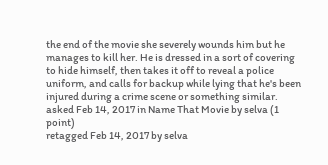the end of the movie she severely wounds him but he manages to kill her. He is dressed in a sort of covering to hide himself, then takes it off to reveal a police uniform, and calls for backup while lying that he's been injured during a crime scene or something similar.
asked Feb 14, 2017 in Name That Movie by selva (1 point)
retagged Feb 14, 2017 by selva